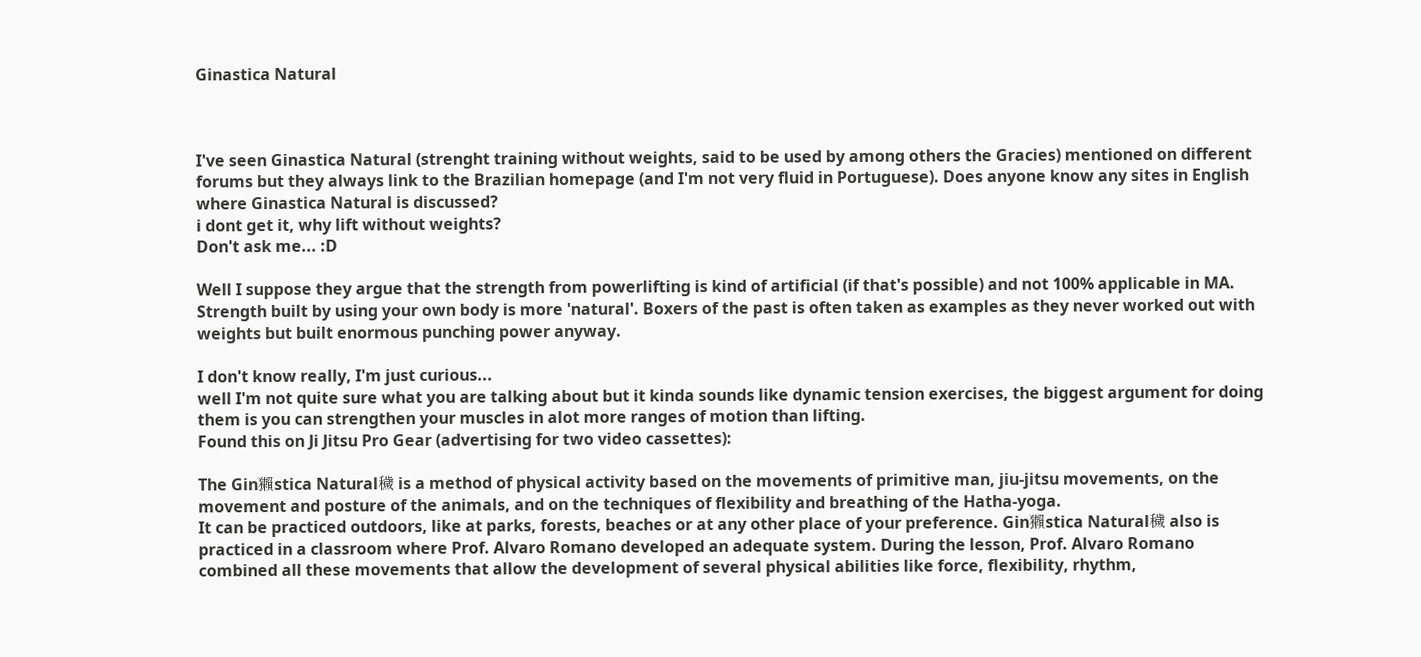Ginastica Natural



I've seen Ginastica Natural (strenght training without weights, said to be used by among others the Gracies) mentioned on different forums but they always link to the Brazilian homepage (and I'm not very fluid in Portuguese). Does anyone know any sites in English where Ginastica Natural is discussed?
i dont get it, why lift without weights?
Don't ask me... :D

Well I suppose they argue that the strength from powerlifting is kind of artificial (if that's possible) and not 100% applicable in MA. Strength built by using your own body is more 'natural'. Boxers of the past is often taken as examples as they never worked out with weights but built enormous punching power anyway.

I don't know really, I'm just curious...
well I'm not quite sure what you are talking about but it kinda sounds like dynamic tension exercises, the biggest argument for doing them is you can strengthen your muscles in alot more ranges of motion than lifting.
Found this on Ji Jitsu Pro Gear (advertising for two video cassettes):

The Gin獺stica Natural穢 is a method of physical activity based on the movements of primitive man, jiu-jitsu movements, on the movement and posture of the animals, and on the techniques of flexibility and breathing of the Hatha-yoga.
It can be practiced outdoors, like at parks, forests, beaches or at any other place of your preference. Gin獺stica Natural穢 also is practiced in a classroom where Prof. Alvaro Romano developed an adequate system. During the lesson, Prof. Alvaro Romano combined all these movements that allow the development of several physical abilities like force, flexibility, rhythm,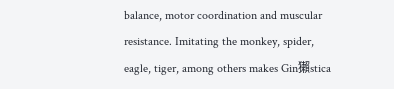balance, motor coordination and muscular resistance. Imitating the monkey, spider, eagle, tiger, among others makes Gin獺stica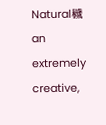Natural穢 an extremely creative,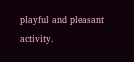playful and pleasant activity.